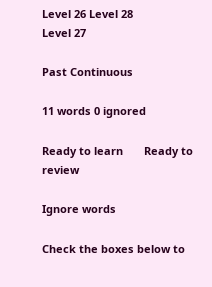Level 26 Level 28
Level 27

Past Continuous

11 words 0 ignored

Ready to learn       Ready to review

Ignore words

Check the boxes below to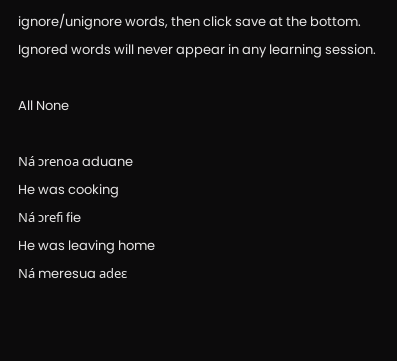ignore/unignore words, then click save at the bottom. Ignored words will never appear in any learning session.

All None

Ná ɔrenoa aduane
He was cooking
Ná ɔrefi fie
He was leaving home
Ná meresua adeɛ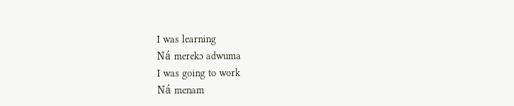I was learning
Ná merekɔ adwuma
I was going to work
Ná menam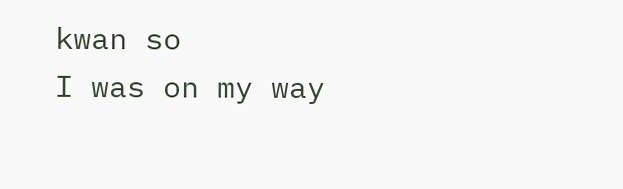kwan so
I was on my way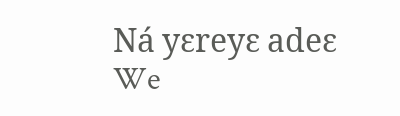Ná yɛreyɛ adeɛ
We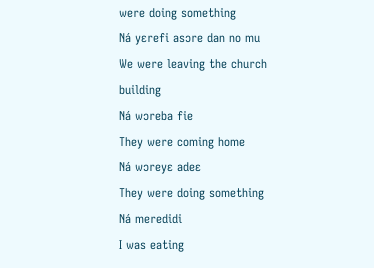were doing something
Ná yɛrefi asɔre dan no mu
We were leaving the church building
Ná wɔreba fie
They were coming home
Ná wɔreyɛ adeɛ
They were doing something
Ná meredidi
I was eating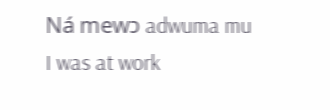Ná mewɔ adwuma mu
I was at work